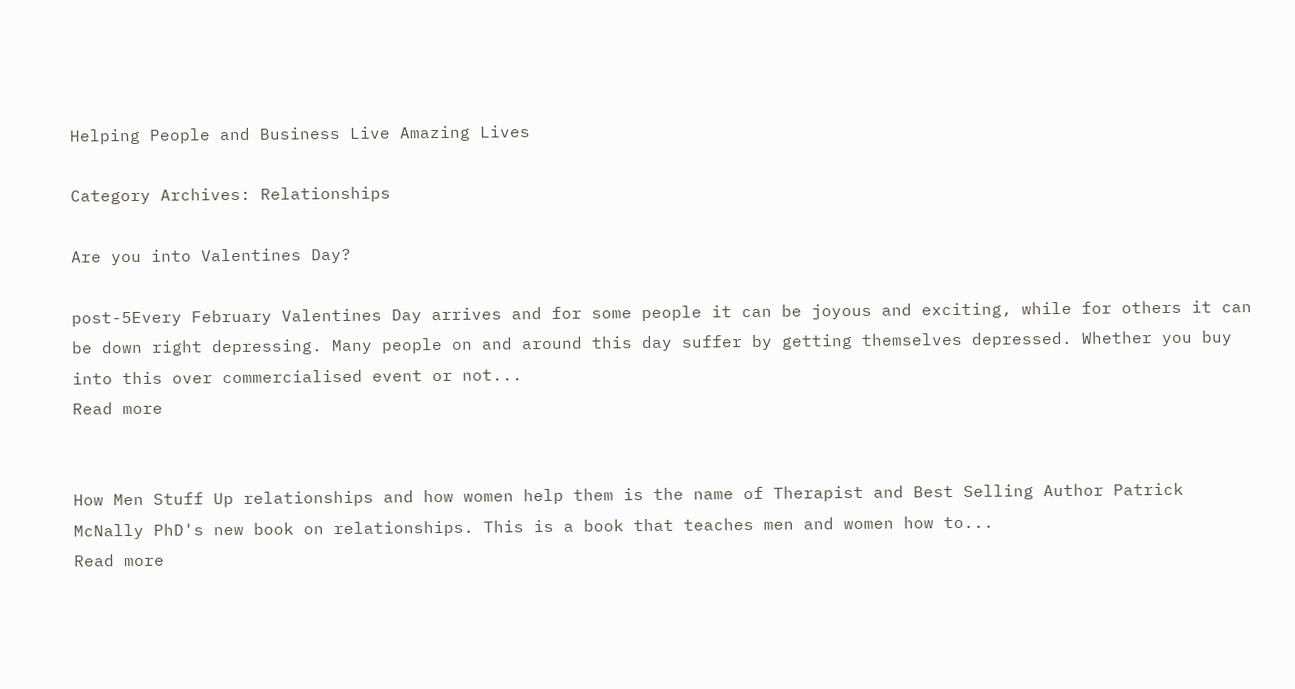Helping People and Business Live Amazing Lives

Category Archives: Relationships

Are you into Valentines Day?

post-5Every February Valentines Day arrives and for some people it can be joyous and exciting, while for others it can be down right depressing. Many people on and around this day suffer by getting themselves depressed. Whether you buy into this over commercialised event or not...
Read more


How Men Stuff Up relationships and how women help them is the name of Therapist and Best Selling Author Patrick McNally PhD's new book on relationships. This is a book that teaches men and women how to...
Read more